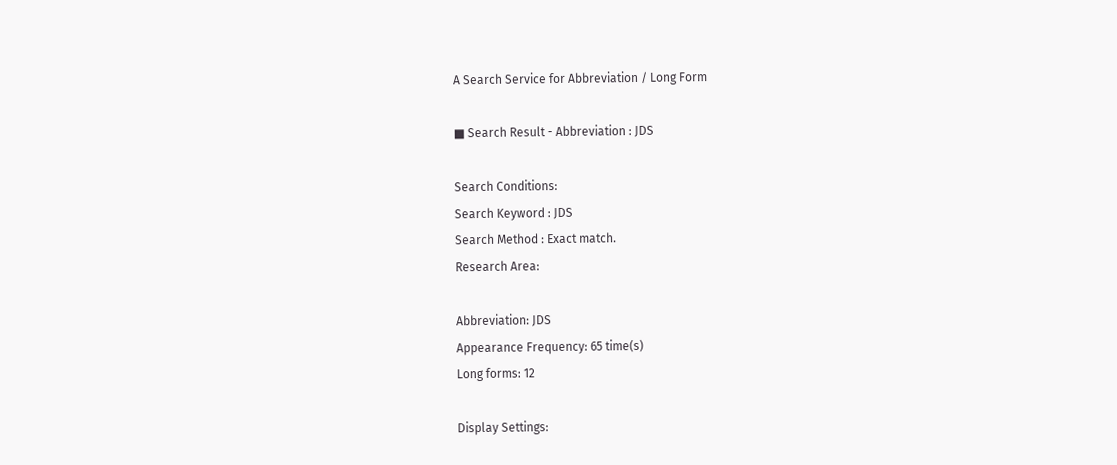A Search Service for Abbreviation / Long Form

■ Search Result - Abbreviation : JDS

Search Conditions:
Search Keyword : JDS
Search Method : Exact match.
Research Area:

Abbreviation: JDS
Appearance Frequency: 65 time(s)
Long forms: 12

Display Settings: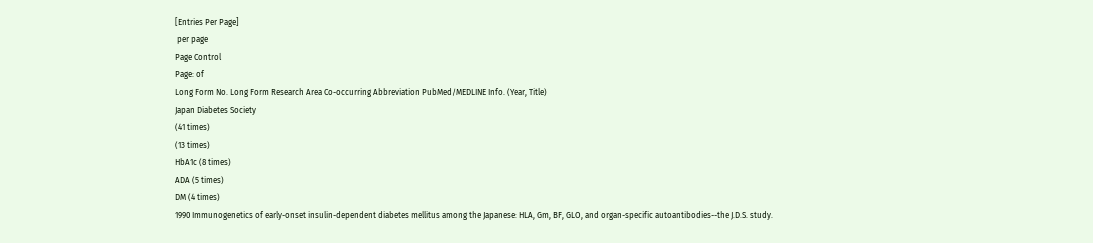[Entries Per Page]
 per page
Page Control
Page: of
Long Form No. Long Form Research Area Co-occurring Abbreviation PubMed/MEDLINE Info. (Year, Title)
Japan Diabetes Society
(41 times)
(13 times)
HbA1c (8 times)
ADA (5 times)
DM (4 times)
1990 Immunogenetics of early-onset insulin-dependent diabetes mellitus among the Japanese: HLA, Gm, BF, GLO, and organ-specific autoantibodies--the J.D.S. study.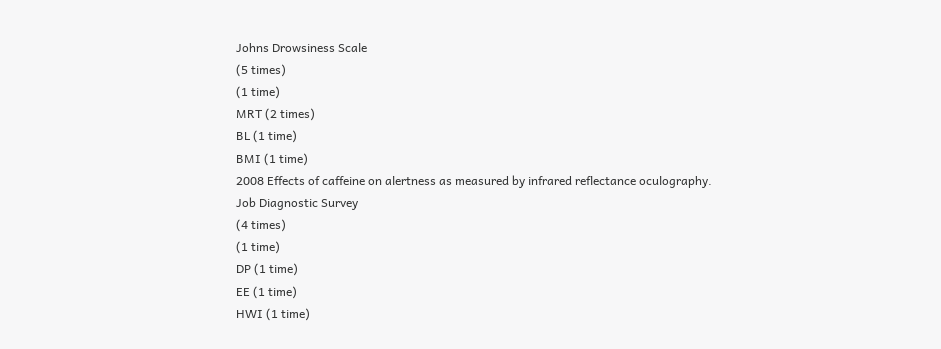Johns Drowsiness Scale
(5 times)
(1 time)
MRT (2 times)
BL (1 time)
BMI (1 time)
2008 Effects of caffeine on alertness as measured by infrared reflectance oculography.
Job Diagnostic Survey
(4 times)
(1 time)
DP (1 time)
EE (1 time)
HWI (1 time)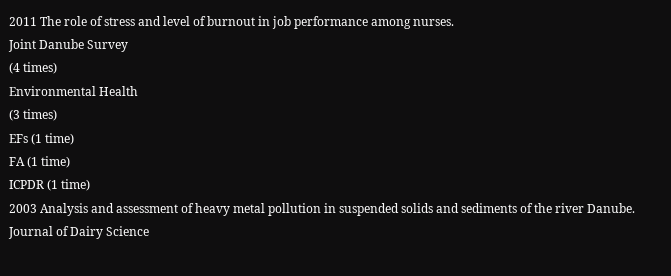2011 The role of stress and level of burnout in job performance among nurses.
Joint Danube Survey
(4 times)
Environmental Health
(3 times)
EFs (1 time)
FA (1 time)
ICPDR (1 time)
2003 Analysis and assessment of heavy metal pollution in suspended solids and sediments of the river Danube.
Journal of Dairy Science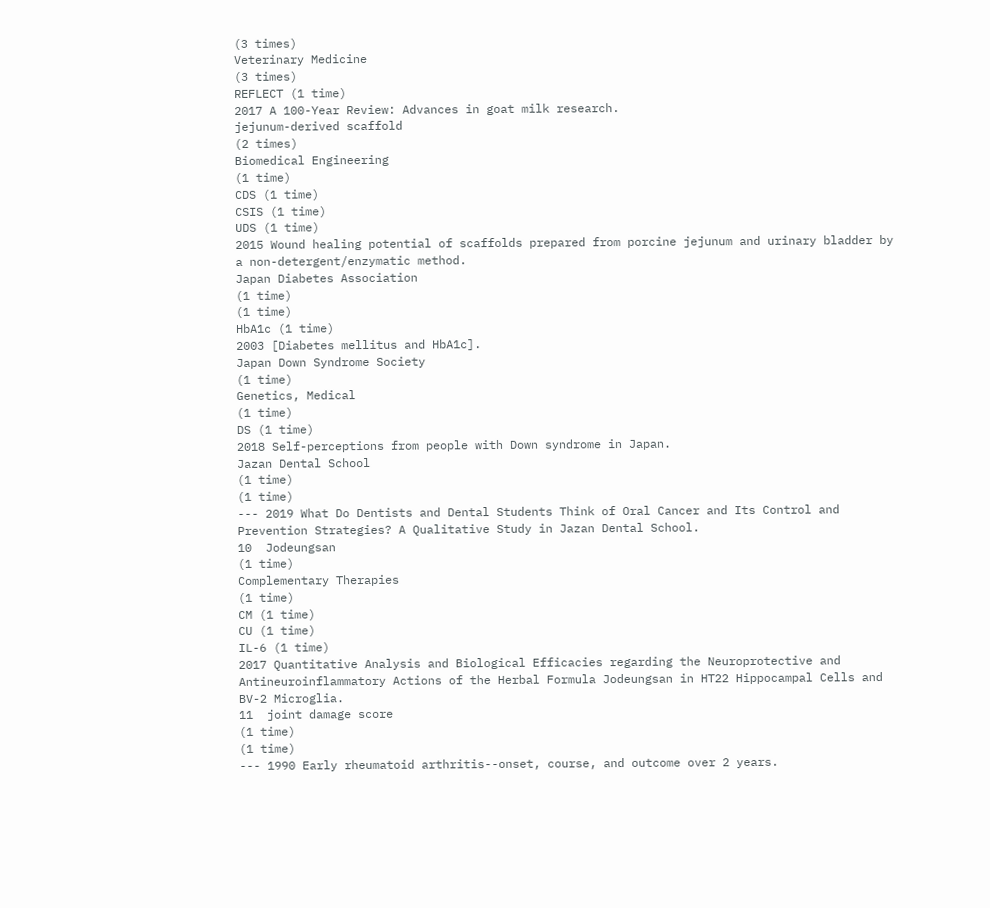(3 times)
Veterinary Medicine
(3 times)
REFLECT (1 time)
2017 A 100-Year Review: Advances in goat milk research.
jejunum-derived scaffold
(2 times)
Biomedical Engineering
(1 time)
CDS (1 time)
CSIS (1 time)
UDS (1 time)
2015 Wound healing potential of scaffolds prepared from porcine jejunum and urinary bladder by a non-detergent/enzymatic method.
Japan Diabetes Association
(1 time)
(1 time)
HbA1c (1 time)
2003 [Diabetes mellitus and HbA1c].
Japan Down Syndrome Society
(1 time)
Genetics, Medical
(1 time)
DS (1 time)
2018 Self-perceptions from people with Down syndrome in Japan.
Jazan Dental School
(1 time)
(1 time)
--- 2019 What Do Dentists and Dental Students Think of Oral Cancer and Its Control and Prevention Strategies? A Qualitative Study in Jazan Dental School.
10  Jodeungsan
(1 time)
Complementary Therapies
(1 time)
CM (1 time)
CU (1 time)
IL-6 (1 time)
2017 Quantitative Analysis and Biological Efficacies regarding the Neuroprotective and Antineuroinflammatory Actions of the Herbal Formula Jodeungsan in HT22 Hippocampal Cells and BV-2 Microglia.
11  joint damage score
(1 time)
(1 time)
--- 1990 Early rheumatoid arthritis--onset, course, and outcome over 2 years.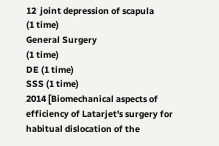12  joint depression of scapula
(1 time)
General Surgery
(1 time)
DE (1 time)
SSS (1 time)
2014 [Biomechanical aspects of efficiency of Latarjet's surgery for habitual dislocation of the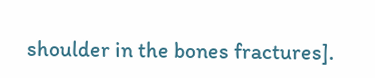shoulder in the bones fractures].